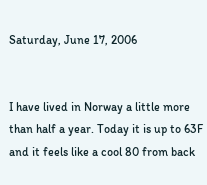Saturday, June 17, 2006


I have lived in Norway a little more than half a year. Today it is up to 63F and it feels like a cool 80 from back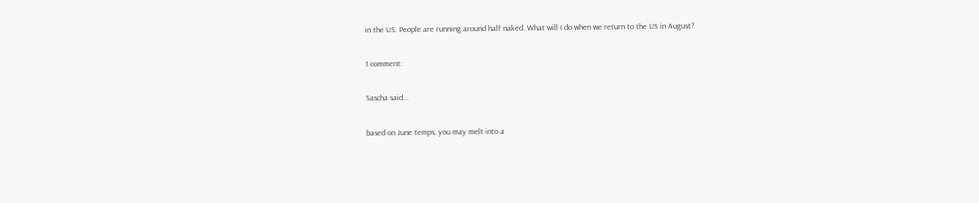in the US. People are running around half naked. What will I do when we return to the US in August?

1 comment:

Sascha said...

based on June temps, you may melt into a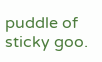puddle of sticky goo.